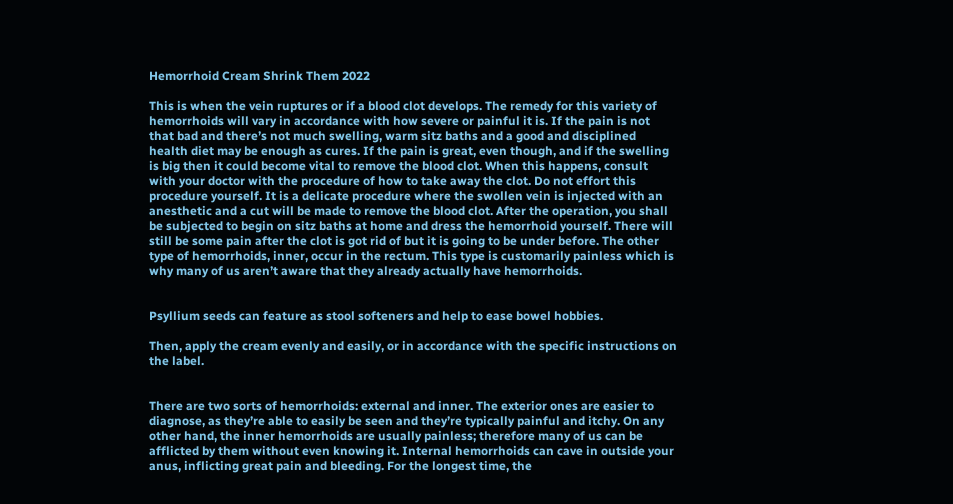Hemorrhoid Cream Shrink Them 2022

This is when the vein ruptures or if a blood clot develops. The remedy for this variety of hemorrhoids will vary in accordance with how severe or painful it is. If the pain is not that bad and there’s not much swelling, warm sitz baths and a good and disciplined health diet may be enough as cures. If the pain is great, even though, and if the swelling is big then it could become vital to remove the blood clot. When this happens, consult with your doctor with the procedure of how to take away the clot. Do not effort this procedure yourself. It is a delicate procedure where the swollen vein is injected with an anesthetic and a cut will be made to remove the blood clot. After the operation, you shall be subjected to begin on sitz baths at home and dress the hemorrhoid yourself. There will still be some pain after the clot is got rid of but it is going to be under before. The other type of hemorrhoids, inner, occur in the rectum. This type is customarily painless which is why many of us aren’t aware that they already actually have hemorrhoids.


Psyllium seeds can feature as stool softeners and help to ease bowel hobbies.

Then, apply the cream evenly and easily, or in accordance with the specific instructions on the label.


There are two sorts of hemorrhoids: external and inner. The exterior ones are easier to diagnose, as they’re able to easily be seen and they’re typically painful and itchy. On any other hand, the inner hemorrhoids are usually painless; therefore many of us can be afflicted by them without even knowing it. Internal hemorrhoids can cave in outside your anus, inflicting great pain and bleeding. For the longest time, the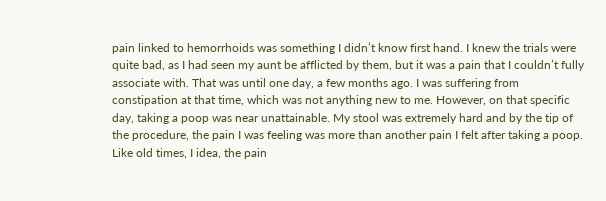pain linked to hemorrhoids was something I didn’t know first hand. I knew the trials were quite bad, as I had seen my aunt be afflicted by them, but it was a pain that I couldn’t fully associate with. That was until one day, a few months ago. I was suffering from constipation at that time, which was not anything new to me. However, on that specific day, taking a poop was near unattainable. My stool was extremely hard and by the tip of the procedure, the pain I was feeling was more than another pain I felt after taking a poop. Like old times, I idea, the pain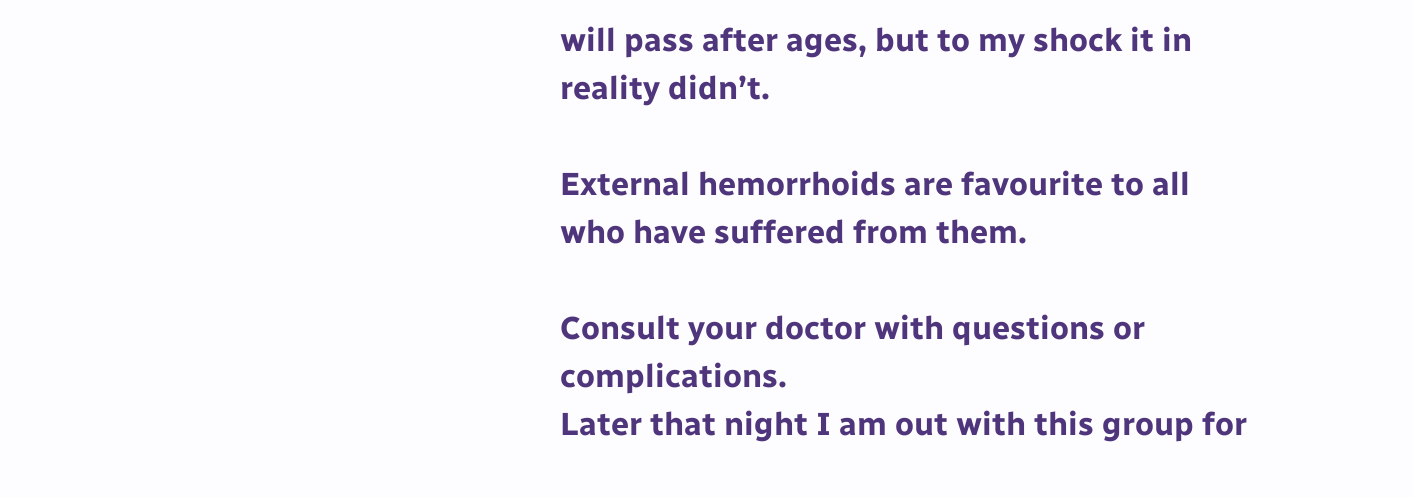will pass after ages, but to my shock it in reality didn’t.

External hemorrhoids are favourite to all who have suffered from them.

Consult your doctor with questions or complications.
Later that night I am out with this group for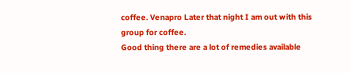coffee. Venapro Later that night I am out with this group for coffee.
Good thing there are a lot of remedies available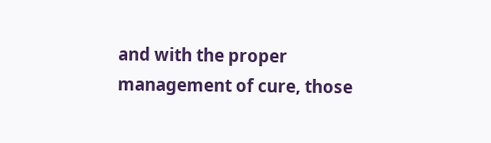and with the proper management of cure, those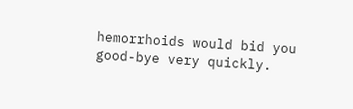hemorrhoids would bid you good-bye very quickly.